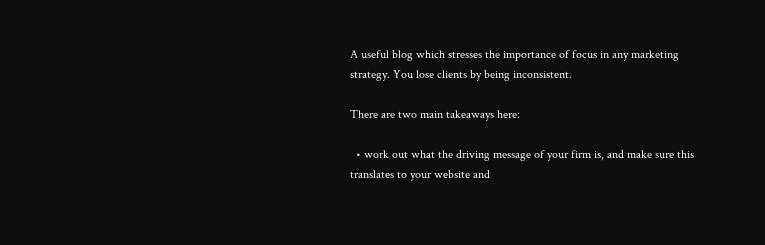A useful blog which stresses the importance of focus in any marketing strategy. You lose clients by being inconsistent.

There are two main takeaways here:

  • work out what the driving message of your firm is, and make sure this translates to your website and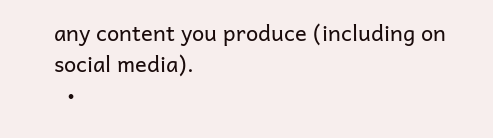any content you produce (including on social media).
  •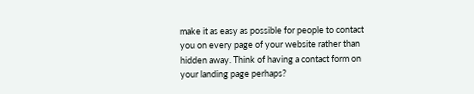make it as easy as possible for people to contact you on every page of your website rather than hidden away. Think of having a contact form on your landing page perhaps?